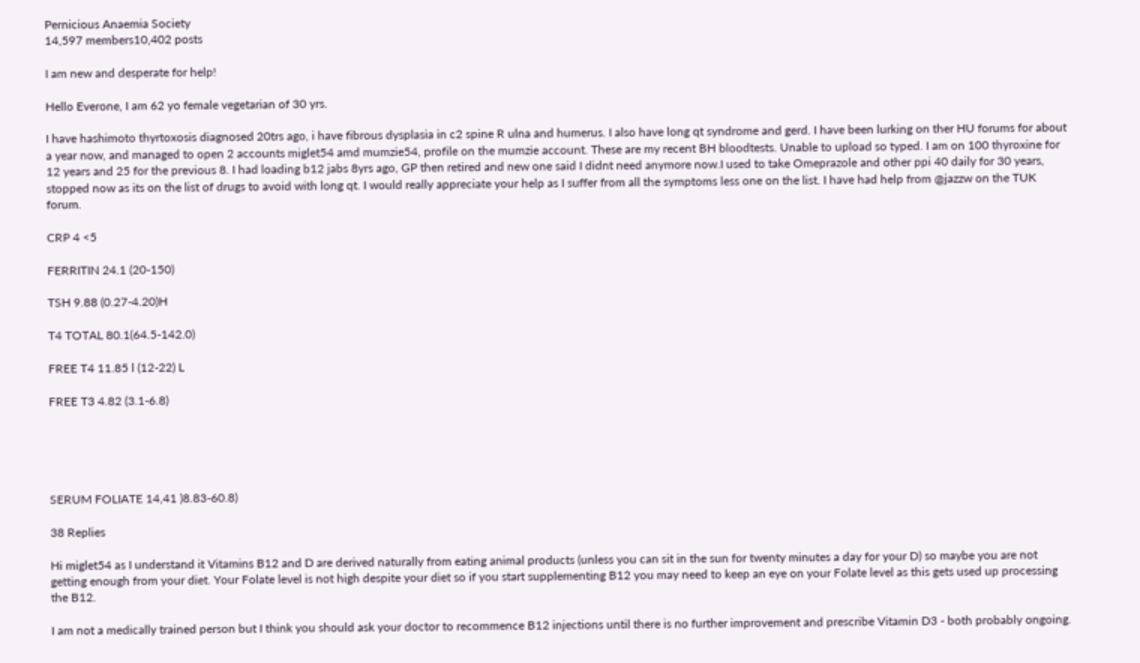Pernicious Anaemia Society
14,597 members10,402 posts

I am new and desperate for help!

Hello Everone, I am 62 yo female vegetarian of 30 yrs.

I have hashimoto thyrtoxosis diagnosed 20trs ago, i have fibrous dysplasia in c2 spine R ulna and humerus. I also have long qt syndrome and gerd. I have been lurking on ther HU forums for about a year now, and managed to open 2 accounts miglet54 amd mumzie54, profile on the mumzie account. These are my recent BH bloodtests. Unable to upload so typed. I am on 100 thyroxine for 12 years and 25 for the previous 8. I had loading b12 jabs 8yrs ago, GP then retired and new one said I didnt need anymore now.I used to take Omeprazole and other ppi 40 daily for 30 years, stopped now as its on the list of drugs to avoid with long qt. I would really appreciate your help as I suffer from all the symptoms less one on the list. I have had help from @jazzw on the TUK forum.

CRP 4 <5

FERRITIN 24.1 (20-150)

TSH 9.88 (0.27-4.20)H

T4 TOTAL 80.1(64.5-142.0)

FREE T4 11.85 l (12-22) L

FREE T3 4.82 (3.1-6.8)





SERUM FOLIATE 14,41 )8.83-60.8)

38 Replies

Hi miglet54 as I understand it Vitamins B12 and D are derived naturally from eating animal products (unless you can sit in the sun for twenty minutes a day for your D) so maybe you are not getting enough from your diet. Your Folate level is not high despite your diet so if you start supplementing B12 you may need to keep an eye on your Folate level as this gets used up processing the B12.

I am not a medically trained person but I think you should ask your doctor to recommence B12 injections until there is no further improvement and prescribe Vitamin D3 - both probably ongoing.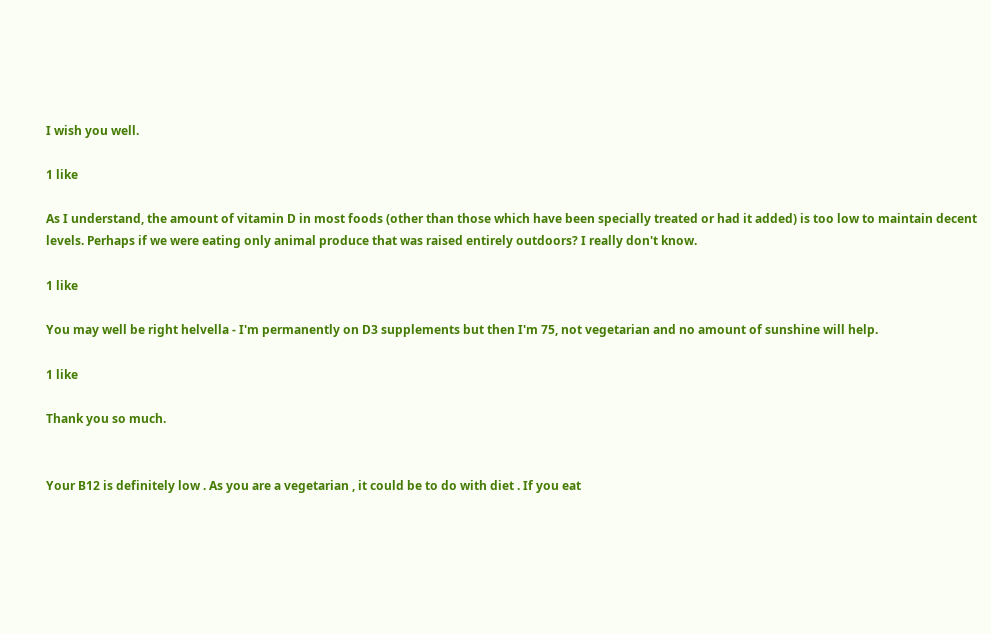I wish you well.

1 like

As I understand, the amount of vitamin D in most foods (other than those which have been specially treated or had it added) is too low to maintain decent levels. Perhaps if we were eating only animal produce that was raised entirely outdoors? I really don't know.

1 like

You may well be right helvella - I'm permanently on D3 supplements but then I'm 75, not vegetarian and no amount of sunshine will help.

1 like

Thank you so much.


Your B12 is definitely low . As you are a vegetarian , it could be to do with diet . If you eat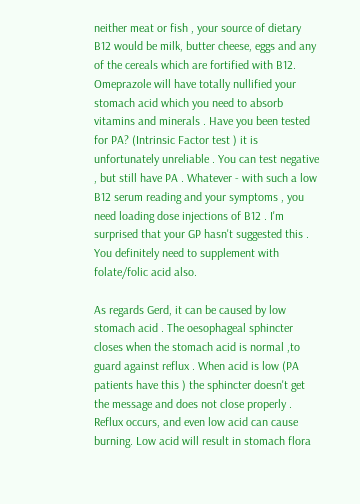neither meat or fish , your source of dietary B12 would be milk, butter cheese, eggs and any of the cereals which are fortified with B12. Omeprazole will have totally nullified your stomach acid which you need to absorb vitamins and minerals . Have you been tested for PA? (Intrinsic Factor test ) it is unfortunately unreliable . You can test negative , but still have PA . Whatever - with such a low B12 serum reading and your symptoms , you need loading dose injections of B12 . I'm surprised that your GP hasn't suggested this . You definitely need to supplement with folate/folic acid also.

As regards Gerd, it can be caused by low stomach acid . The oesophageal sphincter closes when the stomach acid is normal ,to guard against reflux . When acid is low (PA patients have this ) the sphincter doesn't get the message and does not close properly . Reflux occurs, and even low acid can cause burning. Low acid will result in stomach flora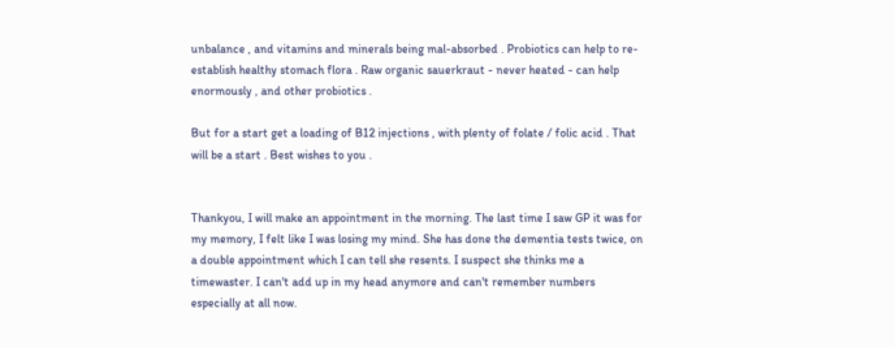unbalance , and vitamins and minerals being mal-absorbed . Probiotics can help to re-establish healthy stomach flora . Raw organic sauerkraut - never heated - can help enormously , and other probiotics .

But for a start get a loading of B12 injections , with plenty of folate / folic acid . That will be a start . Best wishes to you .


Thankyou, I will make an appointment in the morning. The last time I saw GP it was for my memory, I felt like I was losing my mind. She has done the dementia tests twice, on a double appointment which I can tell she resents. I suspect she thinks me a timewaster. I can't add up in my head anymore and can't remember numbers especially at all now.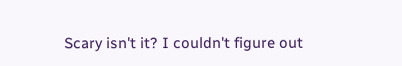Scary isn't it? I couldn't figure out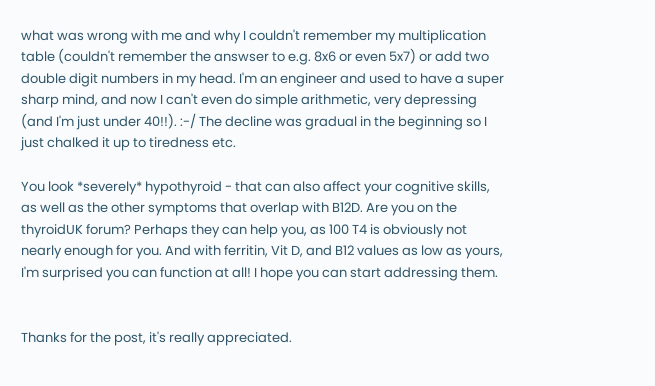what was wrong with me and why I couldn't remember my multiplication table (couldn't remember the answser to e.g. 8x6 or even 5x7) or add two double digit numbers in my head. I'm an engineer and used to have a super sharp mind, and now I can't even do simple arithmetic, very depressing (and I'm just under 40!!). :-/ The decline was gradual in the beginning so I just chalked it up to tiredness etc.

You look *severely* hypothyroid - that can also affect your cognitive skills, as well as the other symptoms that overlap with B12D. Are you on the thyroidUK forum? Perhaps they can help you, as 100 T4 is obviously not nearly enough for you. And with ferritin, Vit D, and B12 values as low as yours, I'm surprised you can function at all! I hope you can start addressing them.


Thanks for the post, it's really appreciated.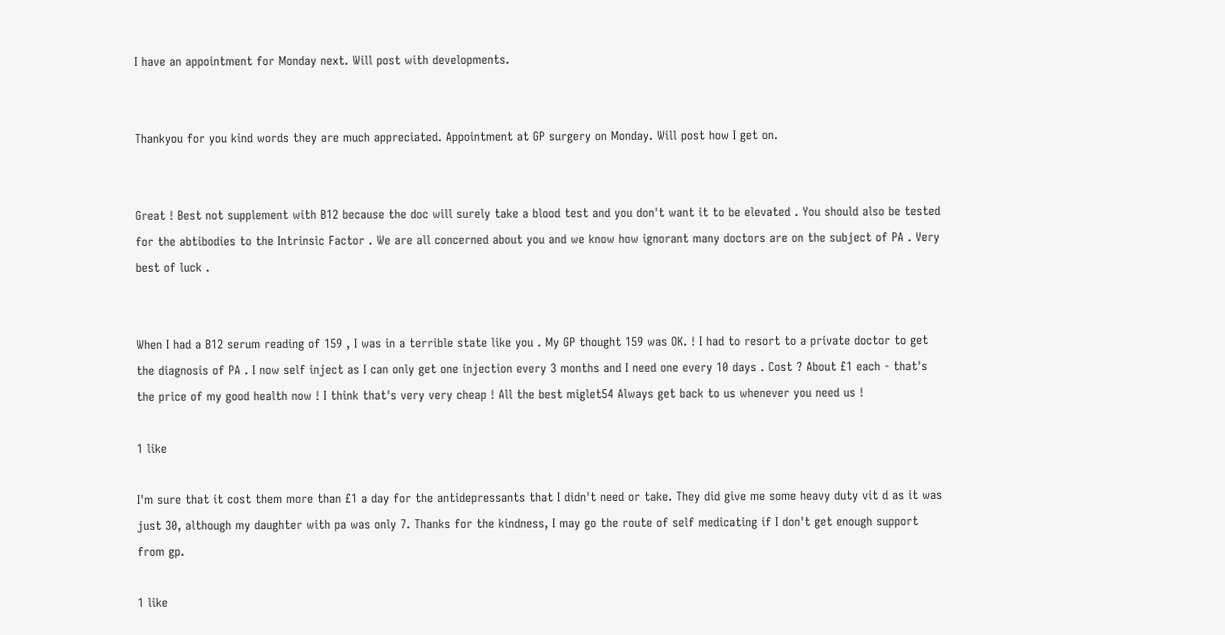I have an appointment for Monday next. Will post with developments.


Thankyou for you kind words they are much appreciated. Appointment at GP surgery on Monday. Will post how I get on.


Great ! Best not supplement with B12 because the doc will surely take a blood test and you don't want it to be elevated . You should also be tested for the abtibodies to the Intrinsic Factor . We are all concerned about you and we know how ignorant many doctors are on the subject of PA . Very best of luck .


When I had a B12 serum reading of 159 , I was in a terrible state like you . My GP thought 159 was OK. ! I had to resort to a private doctor to get the diagnosis of PA . I now self inject as I can only get one injection every 3 months and I need one every 10 days . Cost ? About £1 each - that's the price of my good health now ! I think that's very very cheap ! All the best miglet54 Always get back to us whenever you need us !

1 like

I'm sure that it cost them more than £1 a day for the antidepressants that I didn't need or take. They did give me some heavy duty vit d as it was just 30, although my daughter with pa was only 7. Thanks for the kindness, I may go the route of self medicating if I don't get enough support from gp.

1 like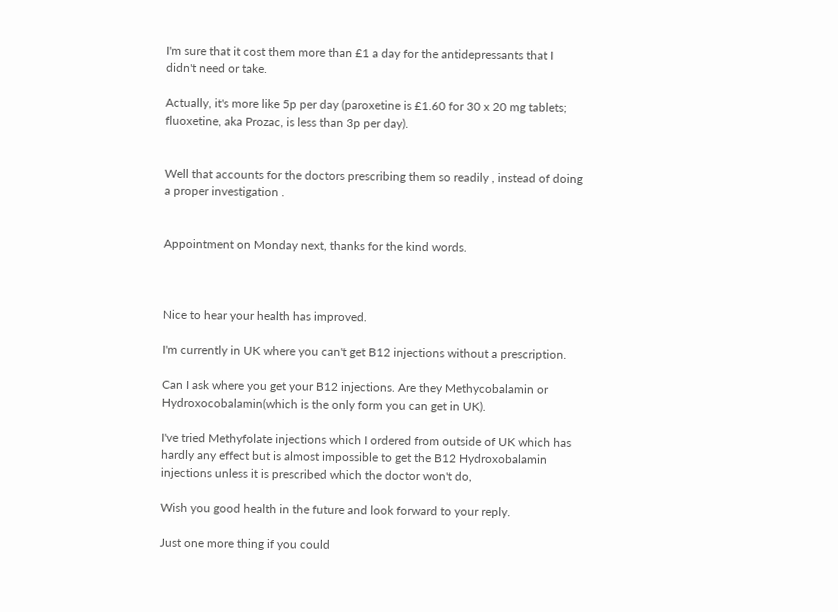I'm sure that it cost them more than £1 a day for the antidepressants that I didn't need or take.

Actually, it's more like 5p per day (paroxetine is £1.60 for 30 x 20 mg tablets; fluoxetine, aka Prozac, is less than 3p per day).


Well that accounts for the doctors prescribing them so readily , instead of doing a proper investigation .


Appointment on Monday next, thanks for the kind words.



Nice to hear your health has improved.

I'm currently in UK where you can't get B12 injections without a prescription.

Can I ask where you get your B12 injections. Are they Methycobalamin or Hydroxocobalamin(which is the only form you can get in UK).

I've tried Methyfolate injections which I ordered from outside of UK which has hardly any effect but is almost impossible to get the B12 Hydroxobalamin injections unless it is prescribed which the doctor won't do,

Wish you good health in the future and look forward to your reply.

Just one more thing if you could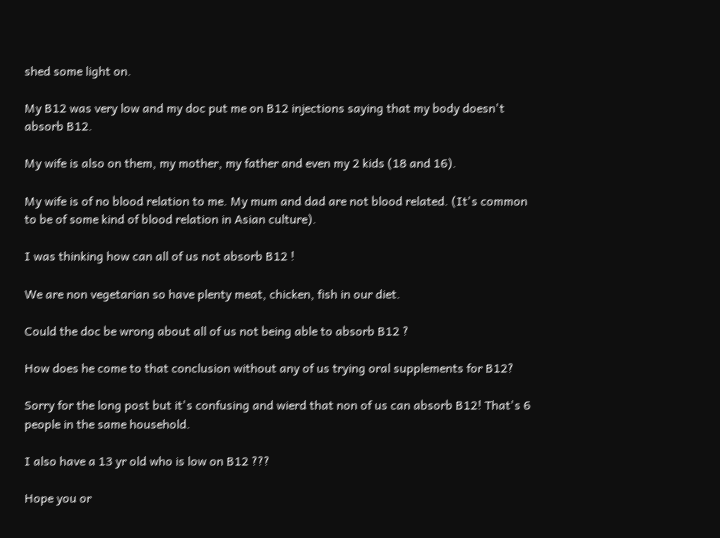shed some light on.

My B12 was very low and my doc put me on B12 injections saying that my body doesn't absorb B12.

My wife is also on them, my mother, my father and even my 2 kids (18 and 16).

My wife is of no blood relation to me. My mum and dad are not blood related. (It's common to be of some kind of blood relation in Asian culture).

I was thinking how can all of us not absorb B12 !

We are non vegetarian so have plenty meat, chicken, fish in our diet.

Could the doc be wrong about all of us not being able to absorb B12 ?

How does he come to that conclusion without any of us trying oral supplements for B12?

Sorry for the long post but it's confusing and wierd that non of us can absorb B12! That's 6 people in the same household.

I also have a 13 yr old who is low on B12 ???

Hope you or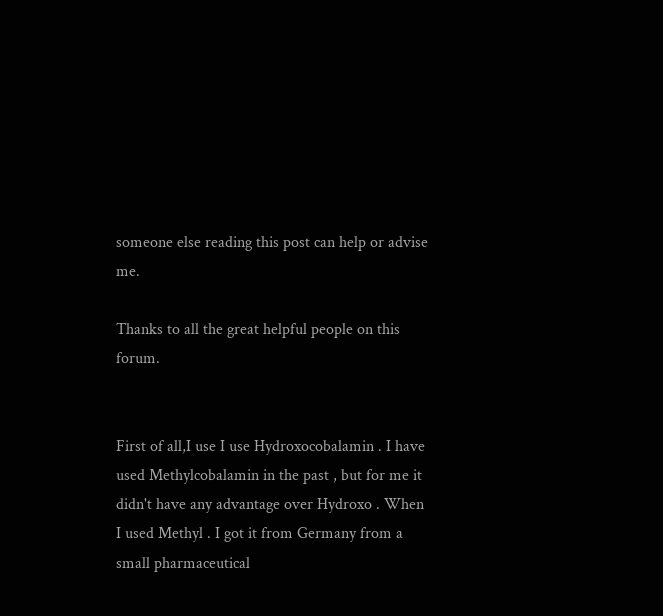someone else reading this post can help or advise me.

Thanks to all the great helpful people on this forum.


First of all,I use I use Hydroxocobalamin . I have used Methylcobalamin in the past , but for me it didn't have any advantage over Hydroxo . When I used Methyl . I got it from Germany from a small pharmaceutical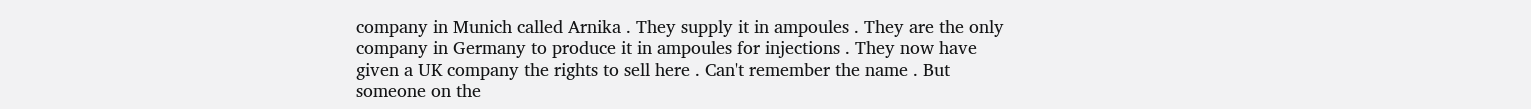company in Munich called Arnika . They supply it in ampoules . They are the only company in Germany to produce it in ampoules for injections . They now have given a UK company the rights to sell here . Can't remember the name . But someone on the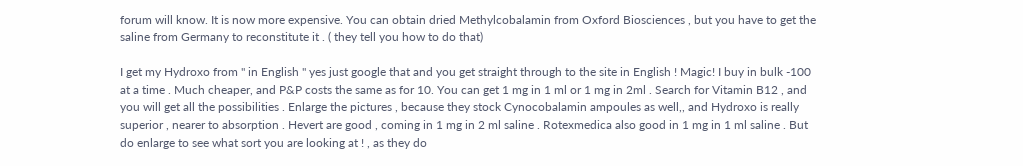forum will know. It is now more expensive. You can obtain dried Methylcobalamin from Oxford Biosciences , but you have to get the saline from Germany to reconstitute it . ( they tell you how to do that)

I get my Hydroxo from " in English " yes just google that and you get straight through to the site in English ! Magic! I buy in bulk -100 at a time . Much cheaper, and P&P costs the same as for 10. You can get 1 mg in 1 ml or 1 mg in 2ml . Search for Vitamin B12 , and you will get all the possibilities . Enlarge the pictures , because they stock Cynocobalamin ampoules as well,, and Hydroxo is really superior , nearer to absorption . Hevert are good , coming in 1 mg in 2 ml saline . Rotexmedica also good in 1 mg in 1 ml saline . But do enlarge to see what sort you are looking at ! , as they do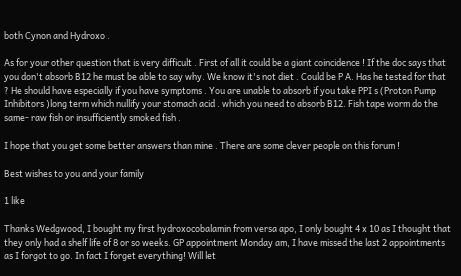both Cynon and Hydroxo .

As for your other question that is very difficult . First of all it could be a giant coincidence ! If the doc says that you don't absorb B12 he must be able to say why. We know it's not diet . Could be P A. Has he tested for that ? He should have especially if you have symptoms . You are unable to absorb if you take PPI s (Proton Pump Inhibitors )long term which nullify your stomach acid . which you need to absorb B12. Fish tape worm do the same- raw fish or insufficiently smoked fish .

I hope that you get some better answers than mine . There are some clever people on this forum !

Best wishes to you and your family

1 like

Thanks Wedgwood, I bought my first hydroxocobalamin from versa apo, I only bought 4 x 10 as I thought that they only had a shelf life of 8 or so weeks. GP appointment Monday am, I have missed the last 2 appointments as I forgot to go. In fact I forget everything! Will let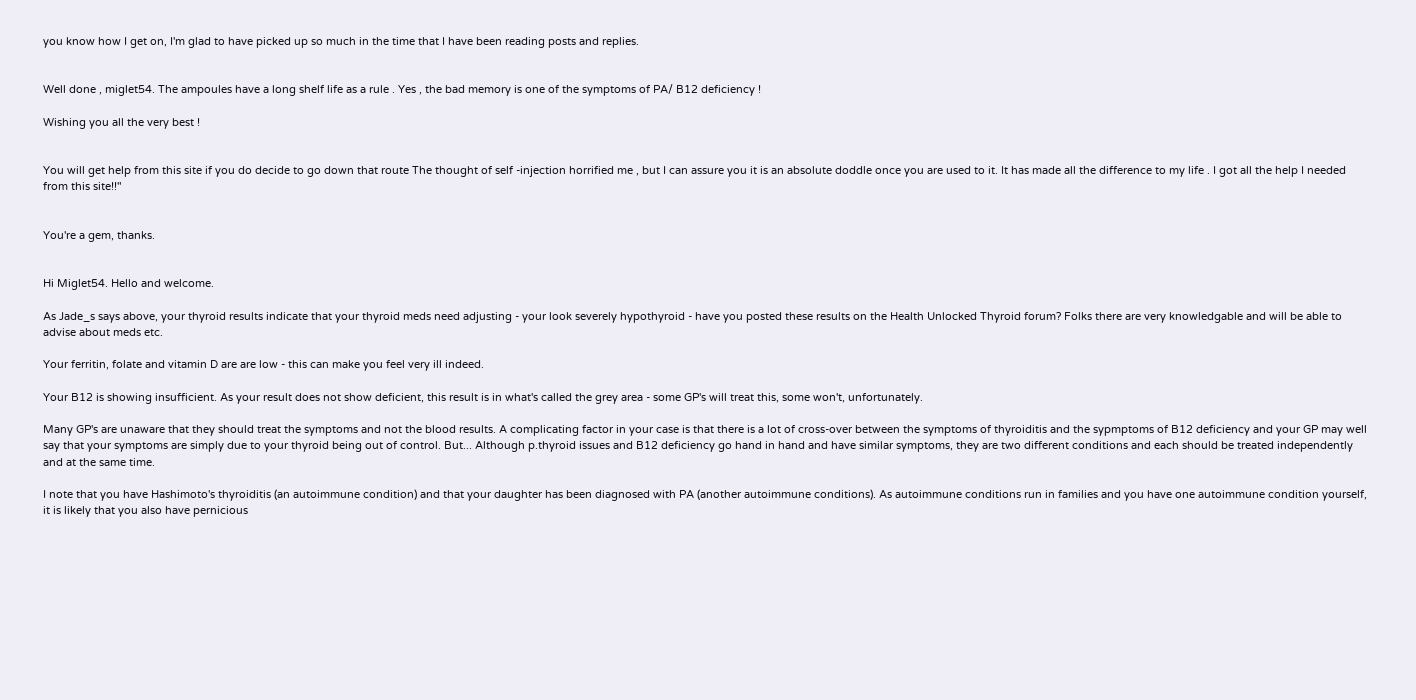you know how I get on, I'm glad to have picked up so much in the time that I have been reading posts and replies.


Well done , miglet54. The ampoules have a long shelf life as a rule . Yes , the bad memory is one of the symptoms of PA/ B12 deficiency !

Wishing you all the very best !


You will get help from this site if you do decide to go down that route The thought of self -injection horrified me , but I can assure you it is an absolute doddle once you are used to it. It has made all the difference to my life . I got all the help I needed from this site!!"


You're a gem, thanks.


Hi Miglet54. Hello and welcome.

As Jade_s says above, your thyroid results indicate that your thyroid meds need adjusting - your look severely hypothyroid - have you posted these results on the Health Unlocked Thyroid forum? Folks there are very knowledgable and will be able to advise about meds etc.

Your ferritin, folate and vitamin D are are low - this can make you feel very ill indeed.

Your B12 is showing insufficient. As your result does not show deficient, this result is in what's called the grey area - some GP's will treat this, some won't, unfortunately.

Many GP's are unaware that they should treat the symptoms and not the blood results. A complicating factor in your case is that there is a lot of cross-over between the symptoms of thyroiditis and the sypmptoms of B12 deficiency and your GP may well say that your symptoms are simply due to your thyroid being out of control. But... Although p.thyroid issues and B12 deficiency go hand in hand and have similar symptoms, they are two different conditions and each should be treated independently and at the same time.

I note that you have Hashimoto's thyroiditis (an autoimmune condition) and that your daughter has been diagnosed with PA (another autoimmune conditions). As autoimmune conditions run in families and you have one autoimmune condition yourself, it is likely that you also have pernicious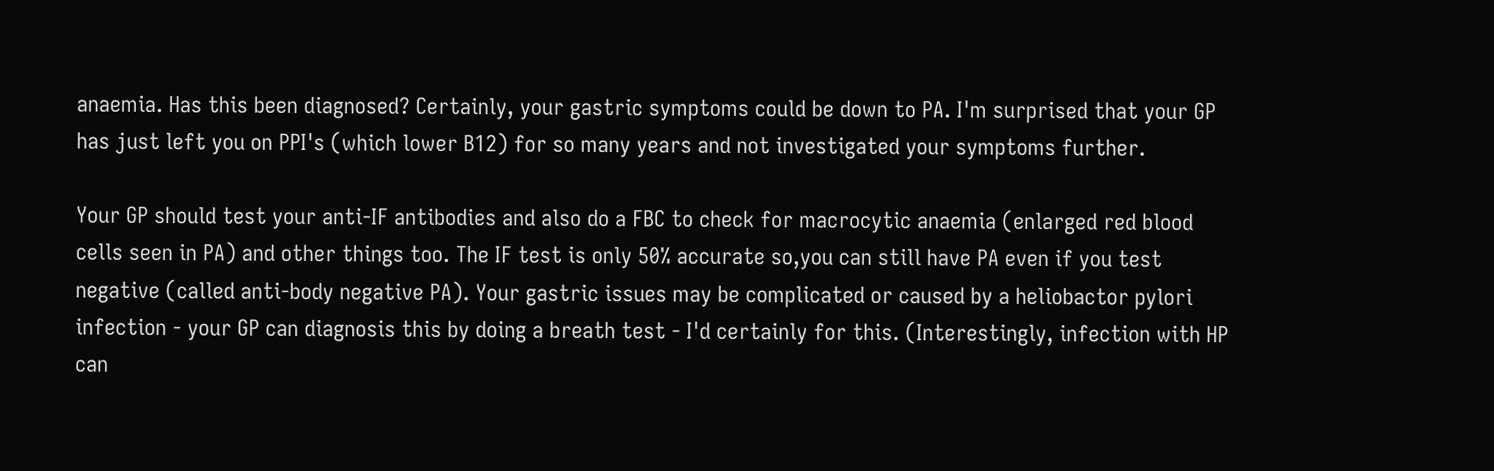anaemia. Has this been diagnosed? Certainly, your gastric symptoms could be down to PA. I'm surprised that your GP has just left you on PPI's (which lower B12) for so many years and not investigated your symptoms further.

Your GP should test your anti-IF antibodies and also do a FBC to check for macrocytic anaemia (enlarged red blood cells seen in PA) and other things too. The IF test is only 50% accurate so,you can still have PA even if you test negative (called anti-body negative PA). Your gastric issues may be complicated or caused by a heliobactor pylori infection - your GP can diagnosis this by doing a breath test - I'd certainly for this. (Interestingly, infection with HP can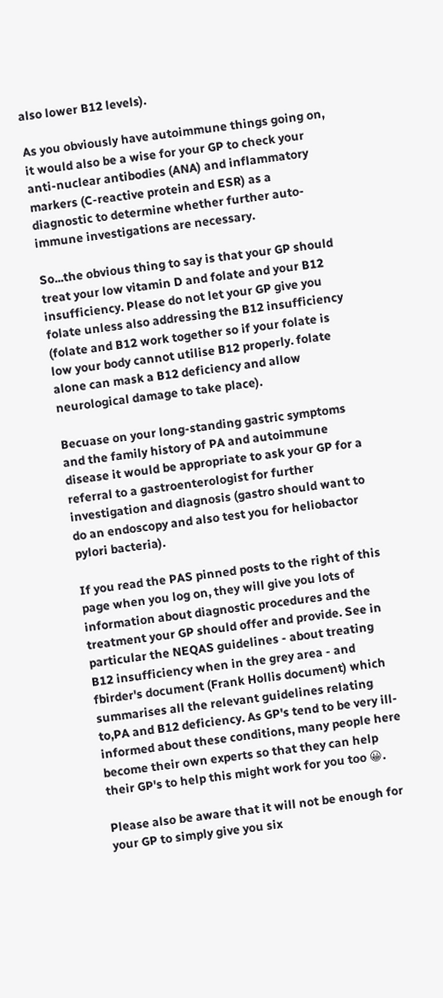also lower B12 levels).

As you obviously have autoimmune things going on, it would also be a wise for your GP to check your anti-nuclear antibodies (ANA) and inflammatory markers (C-reactive protein and ESR) as a diagnostic to determine whether further auto-immune investigations are necessary.

So...the obvious thing to say is that your GP should treat your low vitamin D and folate and your B12 insufficiency. Please do not let your GP give you folate unless also addressing the B12 insufficiency (folate and B12 work together so if your folate is low your body cannot utilise B12 properly. folate alone can mask a B12 deficiency and allow neurological damage to take place).

Becuase on your long-standing gastric symptoms and the family history of PA and autoimmune disease it would be appropriate to ask your GP for a referral to a gastroenterologist for further investigation and diagnosis (gastro should want to do an endoscopy and also test you for heliobactor pylori bacteria).

If you read the PAS pinned posts to the right of this page when you log on, they will give you lots of information about diagnostic procedures and the treatment your GP should offer and provide. See in particular the NEQAS guidelines - about treating B12 insufficiency when in the grey area - and fbirder's document (Frank Hollis document) which summarises all the relevant guidelines relating to,PA and B12 deficiency. As GP's tend to be very ill-informed about these conditions, many people here become their own experts so that they can help their GP's to help this might work for you too 😀.

Please also be aware that it will not be enough for your GP to simply give you six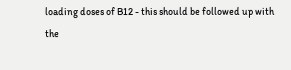loading doses of B12 - this should be followed up with the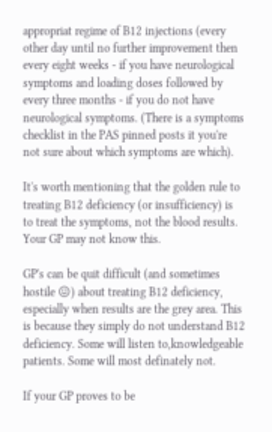appropriat regime of B12 injections (every other day until no further improvement then every eight weeks - if you have neurological symptoms and loading doses followed by every three months - if you do not have neurological symptoms. (There is a symptoms checklist in the PAS pinned posts it you're not sure about which symptoms are which).

It's worth mentioning that the golden rule to treating B12 deficiency (or insufficiency) is to treat the symptoms, not the blood results. Your GP may not know this.

GP's can be quit difficult (and sometimes hostile 😖) about treating B12 deficiency, especially when results are the grey area. This is because they simply do not understand B12 deficiency. Some will listen to,knowledgeable patients. Some will most definately not.

If your GP proves to be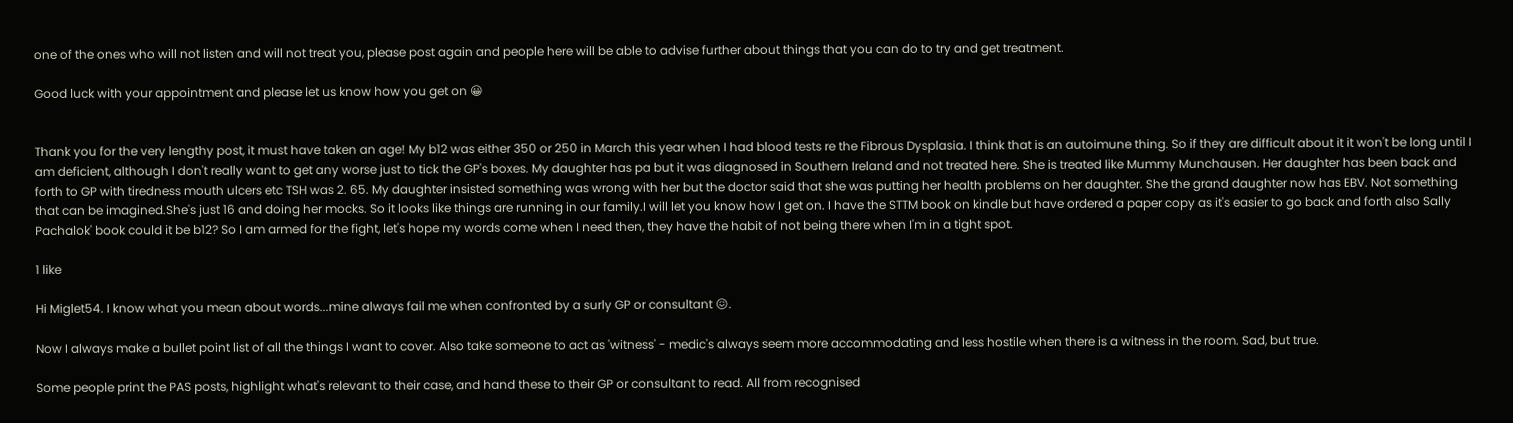one of the ones who will not listen and will not treat you, please post again and people here will be able to advise further about things that you can do to try and get treatment.

Good luck with your appointment and please let us know how you get on 😀


Thank you for the very lengthy post, it must have taken an age! My b12 was either 350 or 250 in March this year when I had blood tests re the Fibrous Dysplasia. I think that is an autoimune thing. So if they are difficult about it it won't be long until I am deficient, although I don't really want to get any worse just to tick the GP's boxes. My daughter has pa but it was diagnosed in Southern Ireland and not treated here. She is treated like Mummy Munchausen. Her daughter has been back and forth to GP with tiredness mouth ulcers etc TSH was 2. 65. My daughter insisted something was wrong with her but the doctor said that she was putting her health problems on her daughter. She the grand daughter now has EBV. Not something that can be imagined.She's just 16 and doing her mocks. So it looks like things are running in our family.I will let you know how I get on. I have the STTM book on kindle but have ordered a paper copy as it's easier to go back and forth also Sally Pachalok' book could it be b12? So I am armed for the fight, let's hope my words come when I need then, they have the habit of not being there when I'm in a tight spot.

1 like

Hi Miglet54. I know what you mean about words...mine always fail me when confronted by a surly GP or consultant 😖.

Now I always make a bullet point list of all the things I want to cover. Also take someone to act as 'witness' - medic's always seem more accommodating and less hostile when there is a witness in the room. Sad, but true.

Some people print the PAS posts, highlight what's relevant to their case, and hand these to their GP or consultant to read. All from recognised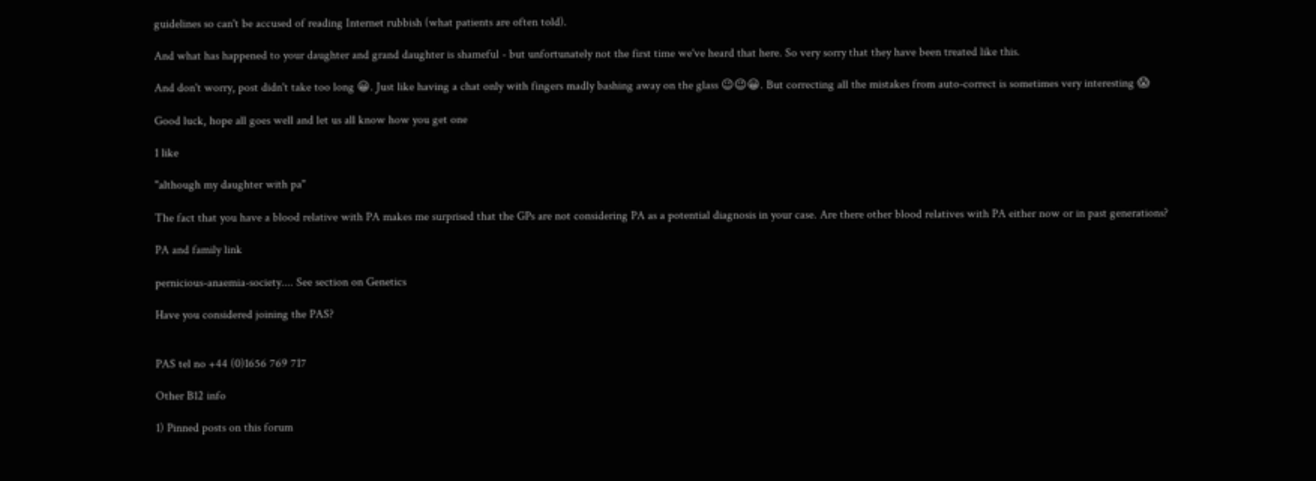guidelines so can't be accused of reading Internet rubbish (what patients are often told).

And what has happened to your daughter and grand daughter is shameful - but unfortunately not the first time we've heard that here. So very sorry that they have been treated like this.

And don't worry, post didn't take too long 😀. Just like having a chat only with fingers madly bashing away on the glass 😉😉😀. But correcting all the mistakes from auto-correct is sometimes very interesting 😱

Good luck, hope all goes well and let us all know how you get one

1 like

"although my daughter with pa"

The fact that you have a blood relative with PA makes me surprised that the GPs are not considering PA as a potential diagnosis in your case. Are there other blood relatives with PA either now or in past generations?

PA and family link

pernicious-anaemia-society.... See section on Genetics

Have you considered joining the PAS?


PAS tel no +44 (0)1656 769 717

Other B12 info

1) Pinned posts on this forum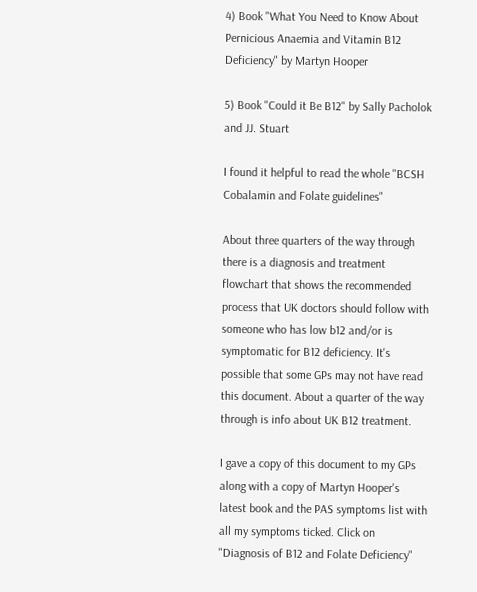4) Book "What You Need to Know About Pernicious Anaemia and Vitamin B12 Deficiency" by Martyn Hooper

5) Book "Could it Be B12" by Sally Pacholok and JJ. Stuart

I found it helpful to read the whole "BCSH Cobalamin and Folate guidelines"

About three quarters of the way through there is a diagnosis and treatment flowchart that shows the recommended process that UK doctors should follow with someone who has low b12 and/or is symptomatic for B12 deficiency. It's possible that some GPs may not have read this document. About a quarter of the way through is info about UK B12 treatment.

I gave a copy of this document to my GPs along with a copy of Martyn Hooper's latest book and the PAS symptoms list with all my symptoms ticked. Click on "Diagnosis of B12 and Folate Deficiency"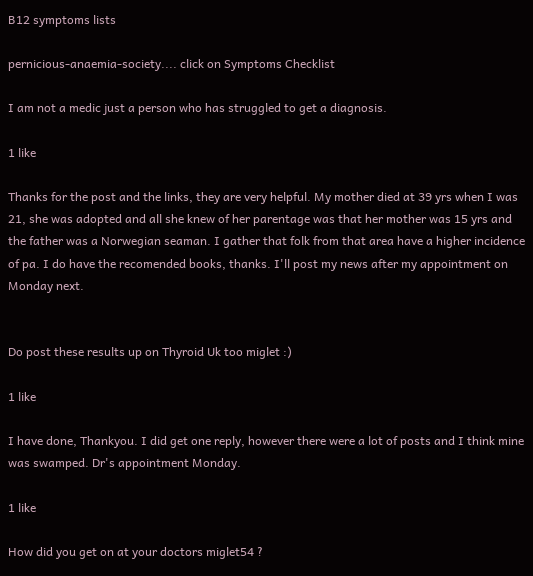B12 symptoms lists

pernicious-anaemia-society.... click on Symptoms Checklist

I am not a medic just a person who has struggled to get a diagnosis.

1 like

Thanks for the post and the links, they are very helpful. My mother died at 39 yrs when I was 21, she was adopted and all she knew of her parentage was that her mother was 15 yrs and the father was a Norwegian seaman. I gather that folk from that area have a higher incidence of pa. I do have the recomended books, thanks. I'll post my news after my appointment on Monday next.


Do post these results up on Thyroid Uk too miglet :)

1 like

I have done, Thankyou. I did get one reply, however there were a lot of posts and I think mine was swamped. Dr's appointment Monday.

1 like

How did you get on at your doctors miglet54 ?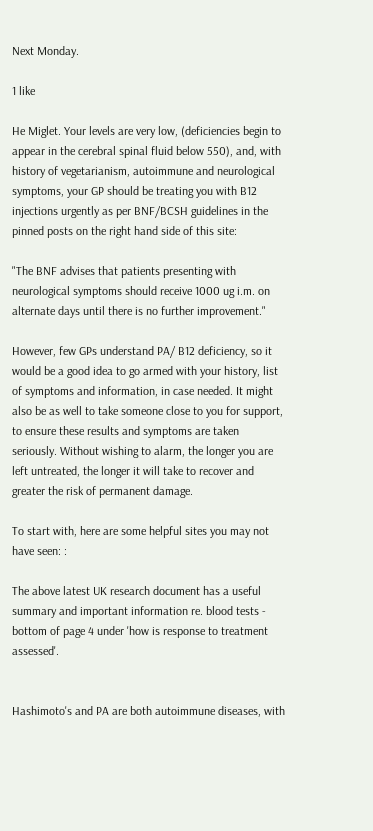Next Monday.

1 like

He Miglet. Your levels are very low, (deficiencies begin to appear in the cerebral spinal fluid below 550), and, with history of vegetarianism, autoimmune and neurological symptoms, your GP should be treating you with B12 injections urgently as per BNF/BCSH guidelines in the pinned posts on the right hand side of this site:

"The BNF advises that patients presenting with neurological symptoms should receive 1000 ug i.m. on alternate days until there is no further improvement."

However, few GPs understand PA/ B12 deficiency, so it would be a good idea to go armed with your history, list of symptoms and information, in case needed. It might also be as well to take someone close to you for support, to ensure these results and symptoms are taken seriously. Without wishing to alarm, the longer you are left untreated, the longer it will take to recover and greater the risk of permanent damage.

To start with, here are some helpful sites you may not have seen: :

The above latest UK research document has a useful summary and important information re. blood tests - bottom of page 4 under 'how is response to treatment assessed'.


Hashimoto's and PA are both autoimmune diseases, with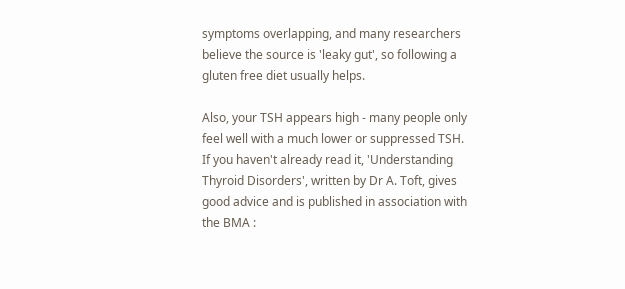symptoms overlapping, and many researchers believe the source is 'leaky gut', so following a gluten free diet usually helps.

Also, your TSH appears high - many people only feel well with a much lower or suppressed TSH. If you haven't already read it, 'Understanding Thyroid Disorders', written by Dr A. Toft, gives good advice and is published in association with the BMA :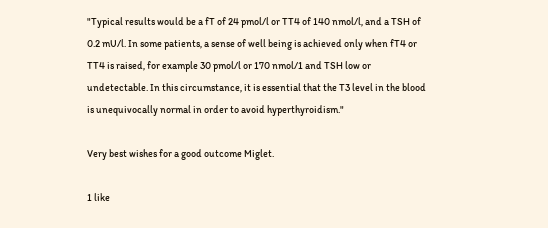"Typical results would be a fT of 24 pmol/l or TT4 of 140 nmol/l, and a TSH of 0.2 mU/l. In some patients, a sense of well being is achieved only when fT4 or TT4 is raised, for example 30 pmol/l or 170 nmol/1 and TSH low or undetectable. In this circumstance, it is essential that the T3 level in the blood is unequivocally normal in order to avoid hyperthyroidism."

Very best wishes for a good outcome Miglet.

1 like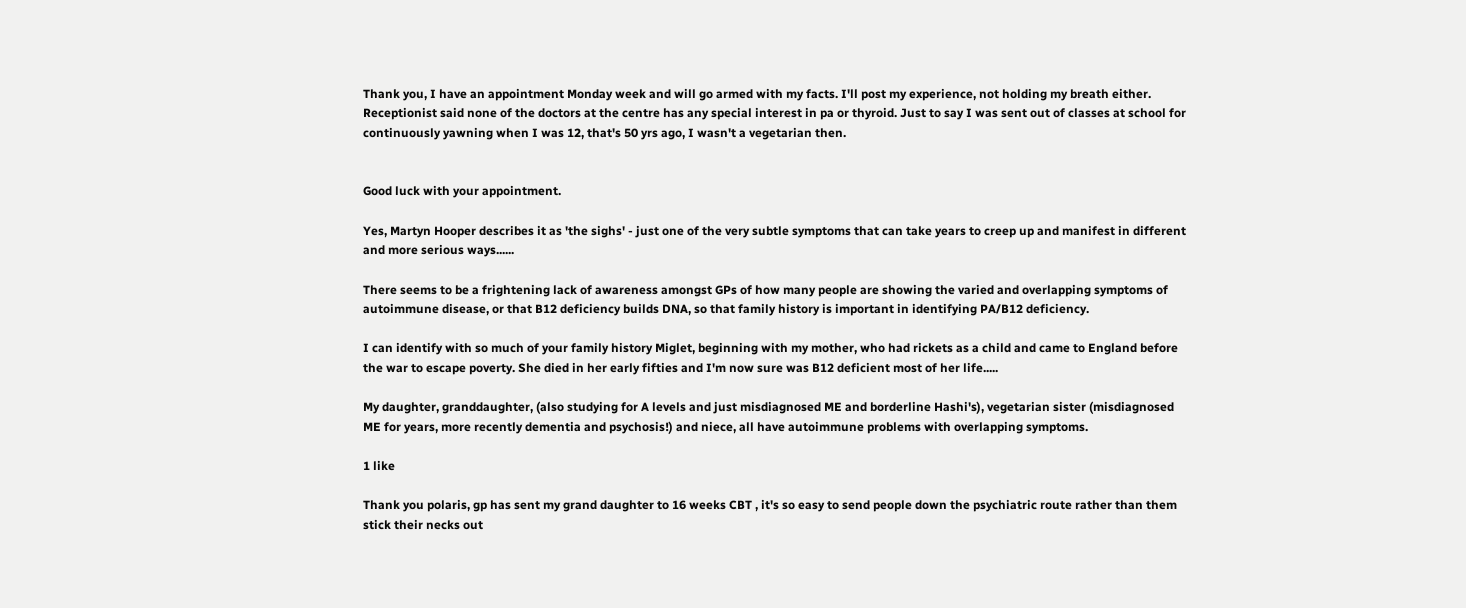Thank you, I have an appointment Monday week and will go armed with my facts. I'll post my experience, not holding my breath either. Receptionist said none of the doctors at the centre has any special interest in pa or thyroid. Just to say I was sent out of classes at school for continuously yawning when I was 12, that's 50 yrs ago, I wasn't a vegetarian then.


Good luck with your appointment.

Yes, Martyn Hooper describes it as 'the sighs' - just one of the very subtle symptoms that can take years to creep up and manifest in different and more serious ways......

There seems to be a frightening lack of awareness amongst GPs of how many people are showing the varied and overlapping symptoms of autoimmune disease, or that B12 deficiency builds DNA, so that family history is important in identifying PA/B12 deficiency.

I can identify with so much of your family history Miglet, beginning with my mother, who had rickets as a child and came to England before the war to escape poverty. She died in her early fifties and I'm now sure was B12 deficient most of her life.....

My daughter, granddaughter, (also studying for A levels and just misdiagnosed ME and borderline Hashi's), vegetarian sister (misdiagnosed ME for years, more recently dementia and psychosis!) and niece, all have autoimmune problems with overlapping symptoms.

1 like

Thank you polaris, gp has sent my grand daughter to 16 weeks CBT , it's so easy to send people down the psychiatric route rather than them stick their necks out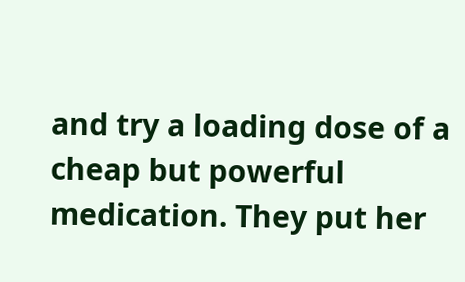and try a loading dose of a cheap but powerful medication. They put her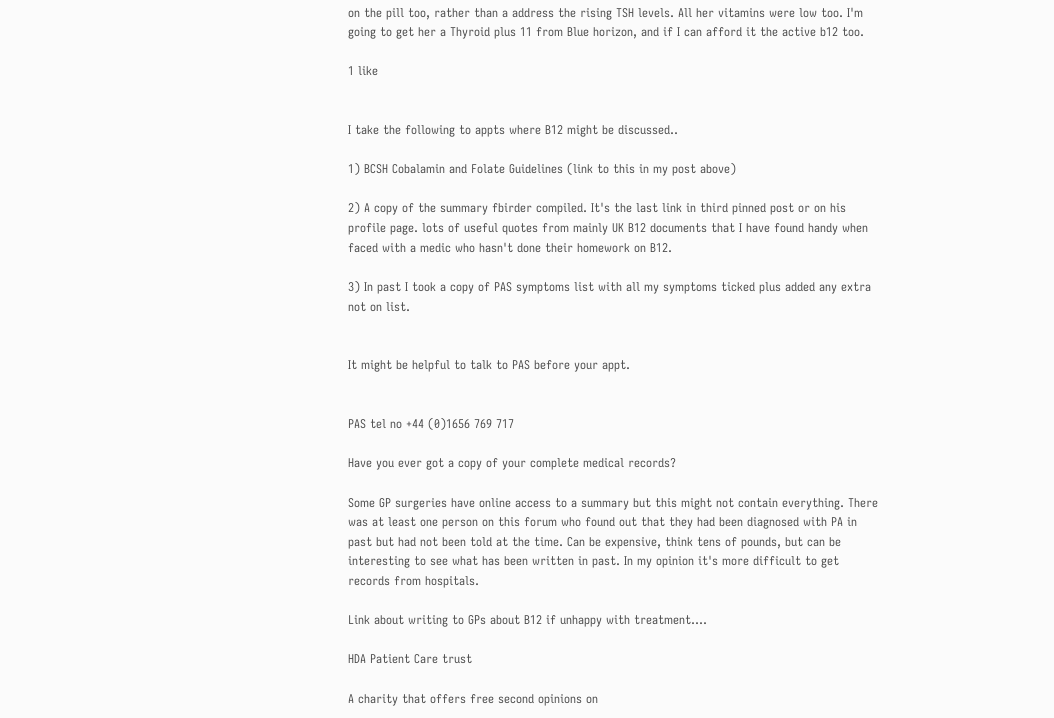on the pill too, rather than a address the rising TSH levels. All her vitamins were low too. I'm going to get her a Thyroid plus 11 from Blue horizon, and if I can afford it the active b12 too.

1 like


I take the following to appts where B12 might be discussed..

1) BCSH Cobalamin and Folate Guidelines (link to this in my post above)

2) A copy of the summary fbirder compiled. It's the last link in third pinned post or on his profile page. lots of useful quotes from mainly UK B12 documents that I have found handy when faced with a medic who hasn't done their homework on B12.

3) In past I took a copy of PAS symptoms list with all my symptoms ticked plus added any extra not on list.


It might be helpful to talk to PAS before your appt.


PAS tel no +44 (0)1656 769 717

Have you ever got a copy of your complete medical records?

Some GP surgeries have online access to a summary but this might not contain everything. There was at least one person on this forum who found out that they had been diagnosed with PA in past but had not been told at the time. Can be expensive, think tens of pounds, but can be interesting to see what has been written in past. In my opinion it's more difficult to get records from hospitals.

Link about writing to GPs about B12 if unhappy with treatment....

HDA Patient Care trust

A charity that offers free second opinions on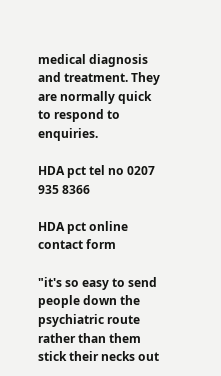medical diagnosis and treatment. They are normally quick to respond to enquiries.

HDA pct tel no 0207 935 8366

HDA pct online contact form

"it's so easy to send people down the psychiatric route rather than them stick their necks out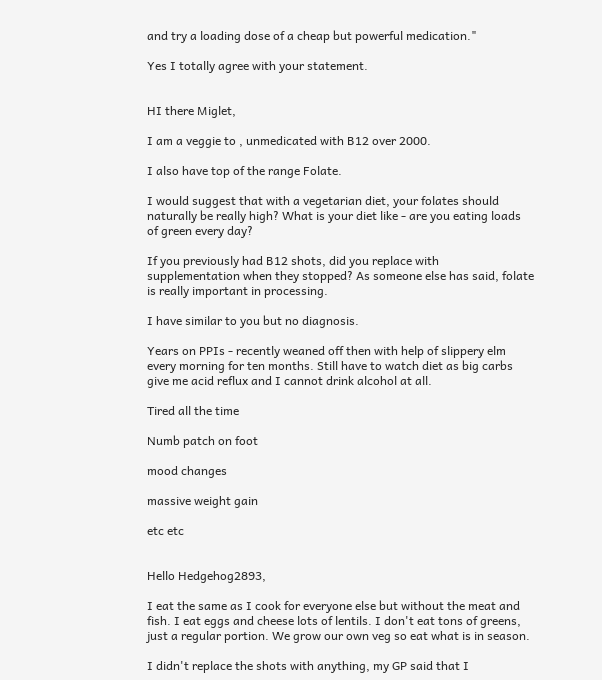and try a loading dose of a cheap but powerful medication."

Yes I totally agree with your statement.


HI there Miglet,

I am a veggie to , unmedicated with B12 over 2000.

I also have top of the range Folate.

I would suggest that with a vegetarian diet, your folates should naturally be really high? What is your diet like - are you eating loads of green every day?

If you previously had B12 shots, did you replace with supplementation when they stopped? As someone else has said, folate is really important in processing.

I have similar to you but no diagnosis.

Years on PPIs - recently weaned off then with help of slippery elm every morning for ten months. Still have to watch diet as big carbs give me acid reflux and I cannot drink alcohol at all.

Tired all the time

Numb patch on foot

mood changes

massive weight gain

etc etc


Hello Hedgehog2893,

I eat the same as I cook for everyone else but without the meat and fish. I eat eggs and cheese lots of lentils. I don't eat tons of greens, just a regular portion. We grow our own veg so eat what is in season.

I didn't replace the shots with anything, my GP said that I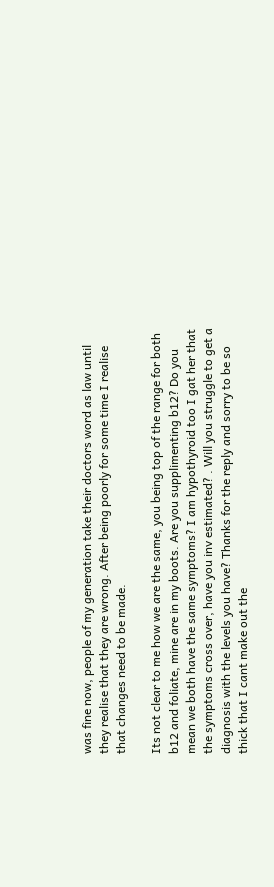was fine now, people of my generation take their doctors word as law until they realise that they are wrong. After being poorly for some time I realise that changes need to be made.

Its not clear to me how we are the same, you being top of the range for both b12 and foliate, mine are in my boots. Are you supplimenting b12? Do you mean we both have the same symptoms? I am hypothyroid too I gat her that the symptoms cross over, have you inv estimated? . Will you struggle to get a diagnosis with the levels you have? Thanks for the reply and sorry to be so thick that I cant make out the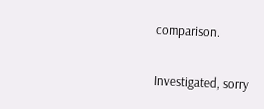comparison.


Investigated, sorry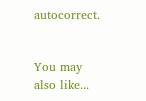autocorrect.


You may also like...